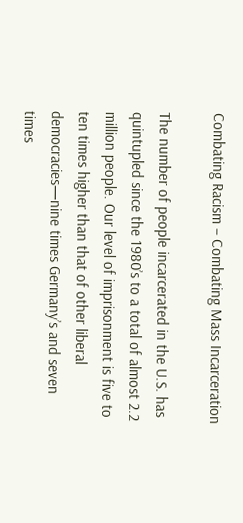Combating Racism – Combating Mass Incarceration

The number of people incarcerated in the U.S. has quintupled since the 1980’s to a total of almost 2.2 million people. Our level of imprisonment is five to ten times higher than that of other liberal democracies—nine times Germany’s and seven times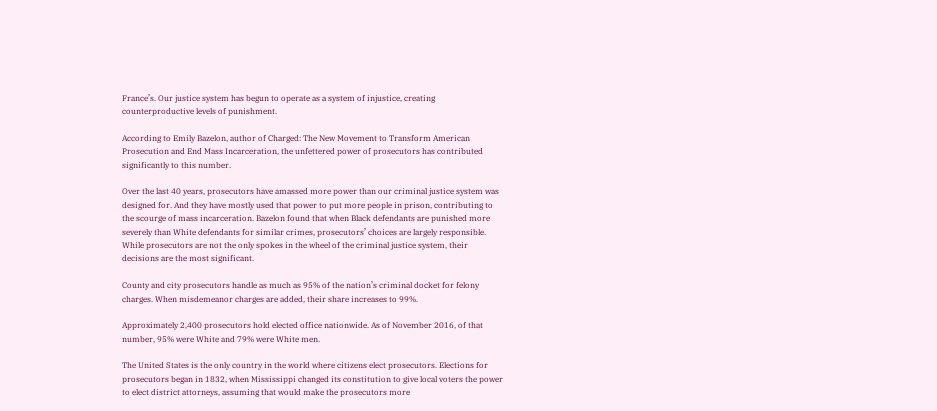France’s. Our justice system has begun to operate as a system of injustice, creating counterproductive levels of punishment.

According to Emily Bazelon, author of Charged: The New Movement to Transform American Prosecution and End Mass Incarceration, the unfettered power of prosecutors has contributed significantly to this number.

Over the last 40 years, prosecutors have amassed more power than our criminal justice system was designed for. And they have mostly used that power to put more people in prison, contributing to the scourge of mass incarceration. Bazelon found that when Black defendants are punished more severely than White defendants for similar crimes, prosecutors’ choices are largely responsible. While prosecutors are not the only spokes in the wheel of the criminal justice system, their decisions are the most significant.

County and city prosecutors handle as much as 95% of the nation’s criminal docket for felony charges. When misdemeanor charges are added, their share increases to 99%.

Approximately 2,400 prosecutors hold elected office nationwide. As of November 2016, of that number, 95% were White and 79% were White men.

The United States is the only country in the world where citizens elect prosecutors. Elections for prosecutors began in 1832, when Mississippi changed its constitution to give local voters the power to elect district attorneys, assuming that would make the prosecutors more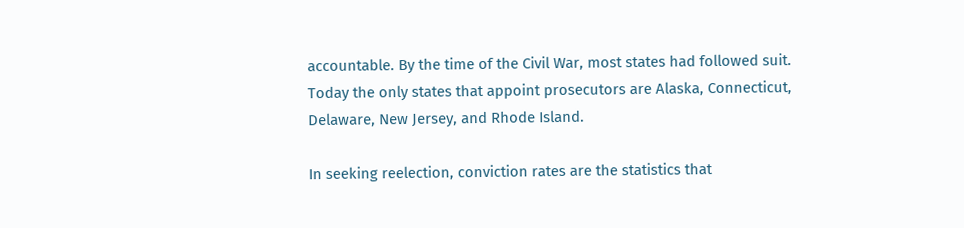accountable. By the time of the Civil War, most states had followed suit. Today the only states that appoint prosecutors are Alaska, Connecticut, Delaware, New Jersey, and Rhode Island.

In seeking reelection, conviction rates are the statistics that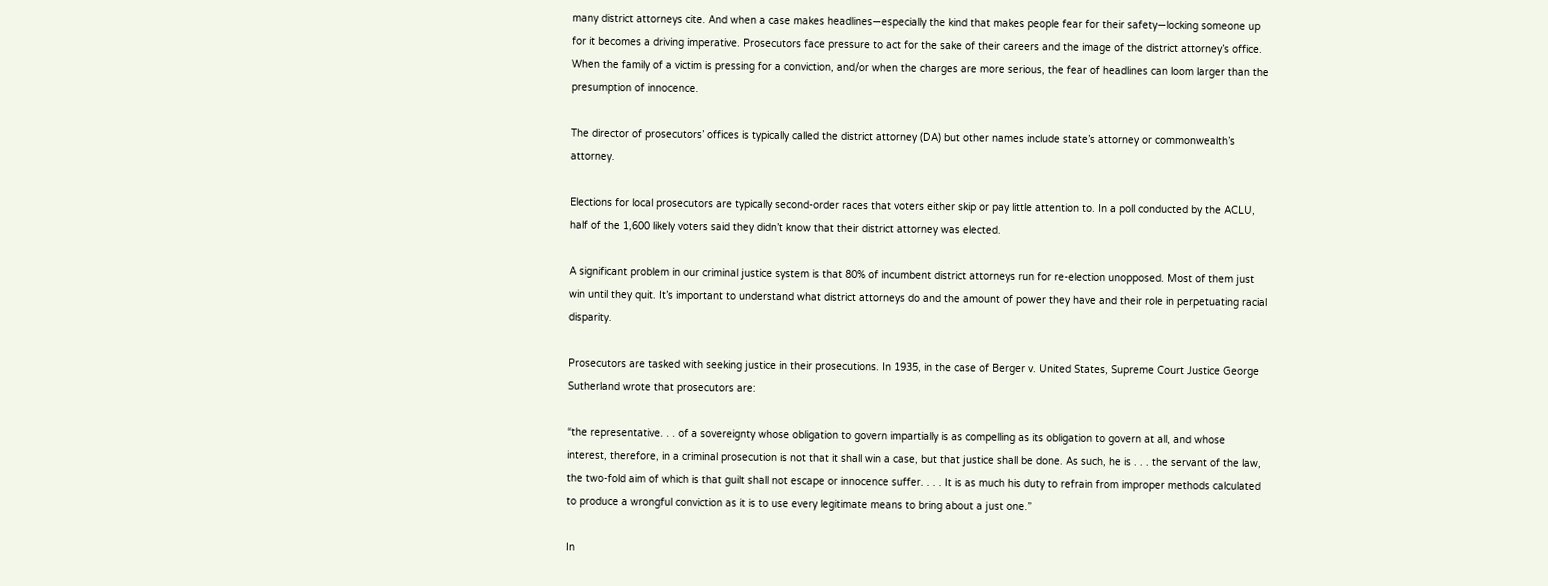many district attorneys cite. And when a case makes headlines—especially the kind that makes people fear for their safety—locking someone up for it becomes a driving imperative. Prosecutors face pressure to act for the sake of their careers and the image of the district attorney’s office. When the family of a victim is pressing for a conviction, and/or when the charges are more serious, the fear of headlines can loom larger than the presumption of innocence.

The director of prosecutors’ offices is typically called the district attorney (DA) but other names include state’s attorney or commonwealth’s attorney.

Elections for local prosecutors are typically second-order races that voters either skip or pay little attention to. In a poll conducted by the ACLU, half of the 1,600 likely voters said they didn’t know that their district attorney was elected.

A significant problem in our criminal justice system is that 80% of incumbent district attorneys run for re-election unopposed. Most of them just win until they quit. It’s important to understand what district attorneys do and the amount of power they have and their role in perpetuating racial disparity.

Prosecutors are tasked with seeking justice in their prosecutions. In 1935, in the case of Berger v. United States, Supreme Court Justice George Sutherland wrote that prosecutors are:

“the representative. . . of a sovereignty whose obligation to govern impartially is as compelling as its obligation to govern at all, and whose interest, therefore, in a criminal prosecution is not that it shall win a case, but that justice shall be done. As such, he is . . . the servant of the law, the two-fold aim of which is that guilt shall not escape or innocence suffer. . . . It is as much his duty to refrain from improper methods calculated to produce a wrongful conviction as it is to use every legitimate means to bring about a just one.”

In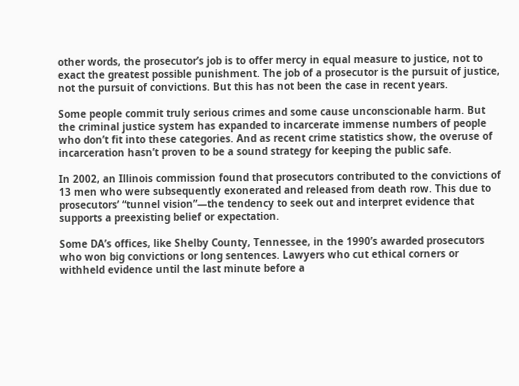other words, the prosecutor’s job is to offer mercy in equal measure to justice, not to exact the greatest possible punishment. The job of a prosecutor is the pursuit of justice, not the pursuit of convictions. But this has not been the case in recent years.

Some people commit truly serious crimes and some cause unconscionable harm. But the criminal justice system has expanded to incarcerate immense numbers of people who don’t fit into these categories. And as recent crime statistics show, the overuse of incarceration hasn’t proven to be a sound strategy for keeping the public safe.

In 2002, an Illinois commission found that prosecutors contributed to the convictions of 13 men who were subsequently exonerated and released from death row. This due to prosecutors’ “tunnel vision”—the tendency to seek out and interpret evidence that supports a preexisting belief or expectation.

Some DA’s offices, like Shelby County, Tennessee, in the 1990’s awarded prosecutors who won big convictions or long sentences. Lawyers who cut ethical corners or withheld evidence until the last minute before a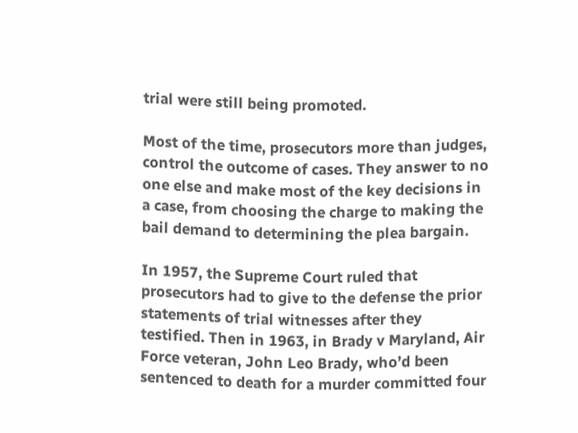trial were still being promoted.

Most of the time, prosecutors more than judges, control the outcome of cases. They answer to no one else and make most of the key decisions in a case, from choosing the charge to making the bail demand to determining the plea bargain.

In 1957, the Supreme Court ruled that prosecutors had to give to the defense the prior statements of trial witnesses after they testified. Then in 1963, in Brady v Maryland, Air Force veteran, John Leo Brady, who’d been sentenced to death for a murder committed four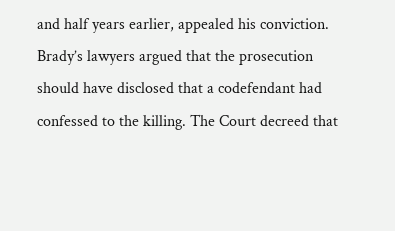and half years earlier, appealed his conviction. Brady’s lawyers argued that the prosecution should have disclosed that a codefendant had confessed to the killing. The Court decreed that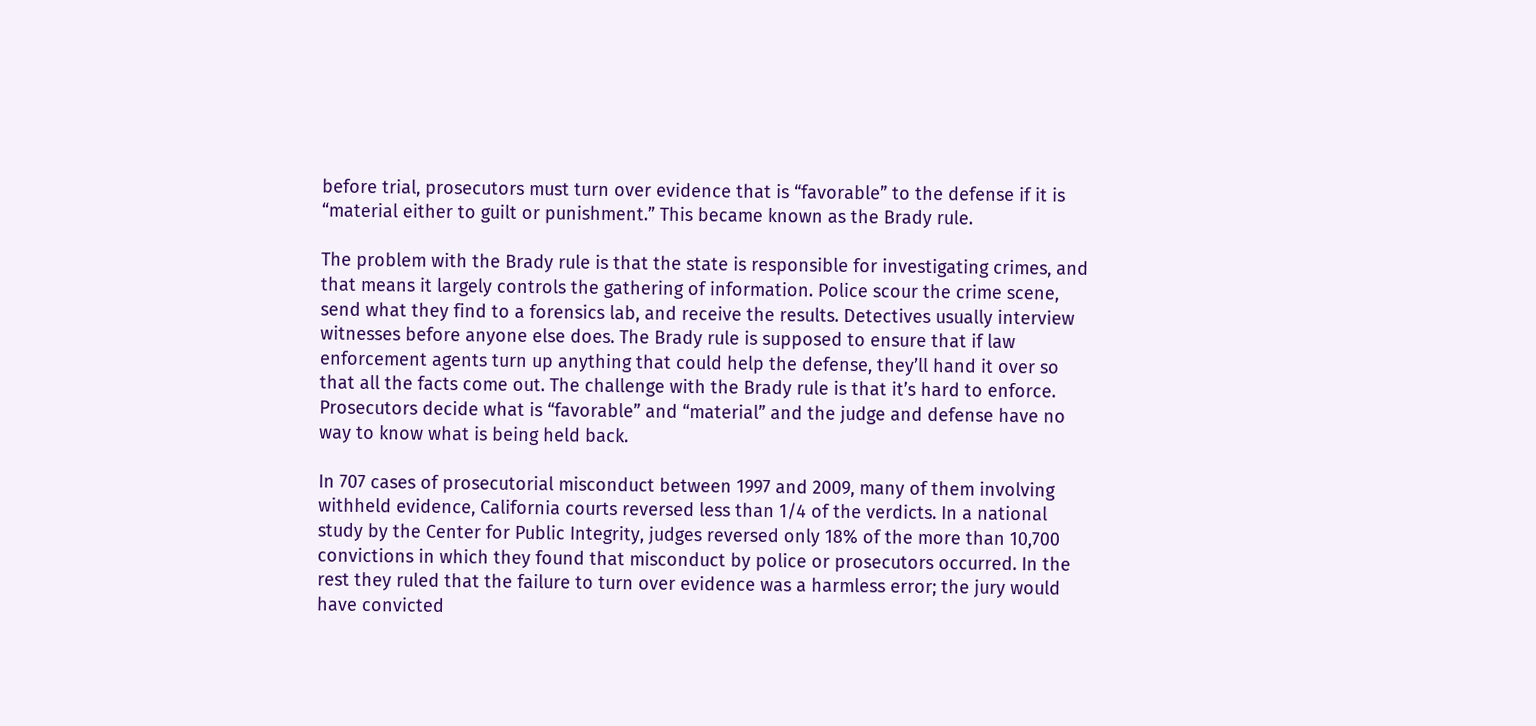before trial, prosecutors must turn over evidence that is “favorable” to the defense if it is “material either to guilt or punishment.” This became known as the Brady rule.

The problem with the Brady rule is that the state is responsible for investigating crimes, and that means it largely controls the gathering of information. Police scour the crime scene, send what they find to a forensics lab, and receive the results. Detectives usually interview witnesses before anyone else does. The Brady rule is supposed to ensure that if law enforcement agents turn up anything that could help the defense, they’ll hand it over so that all the facts come out. The challenge with the Brady rule is that it’s hard to enforce. Prosecutors decide what is “favorable” and “material” and the judge and defense have no way to know what is being held back.

In 707 cases of prosecutorial misconduct between 1997 and 2009, many of them involving withheld evidence, California courts reversed less than 1/4 of the verdicts. In a national study by the Center for Public Integrity, judges reversed only 18% of the more than 10,700 convictions in which they found that misconduct by police or prosecutors occurred. In the rest they ruled that the failure to turn over evidence was a harmless error; the jury would have convicted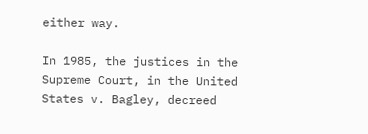either way.

In 1985, the justices in the Supreme Court, in the United States v. Bagley, decreed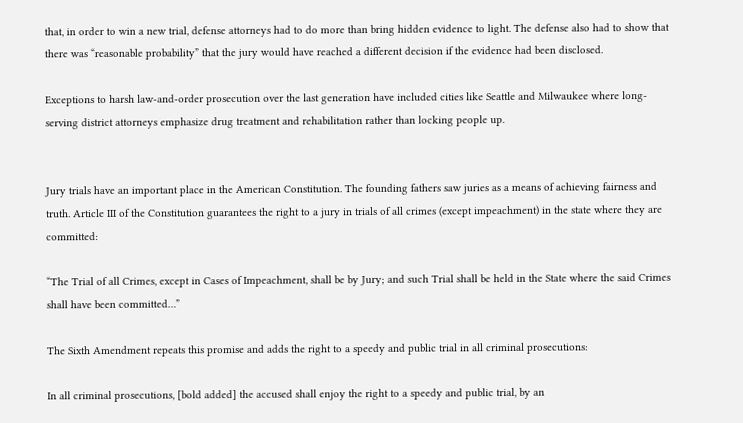that, in order to win a new trial, defense attorneys had to do more than bring hidden evidence to light. The defense also had to show that there was “reasonable probability” that the jury would have reached a different decision if the evidence had been disclosed.

Exceptions to harsh law-and-order prosecution over the last generation have included cities like Seattle and Milwaukee where long-serving district attorneys emphasize drug treatment and rehabilitation rather than locking people up.


Jury trials have an important place in the American Constitution. The founding fathers saw juries as a means of achieving fairness and truth. Article III of the Constitution guarantees the right to a jury in trials of all crimes (except impeachment) in the state where they are committed:

“The Trial of all Crimes, except in Cases of Impeachment, shall be by Jury; and such Trial shall be held in the State where the said Crimes shall have been committed…”

The Sixth Amendment repeats this promise and adds the right to a speedy and public trial in all criminal prosecutions:

In all criminal prosecutions, [bold added] the accused shall enjoy the right to a speedy and public trial, by an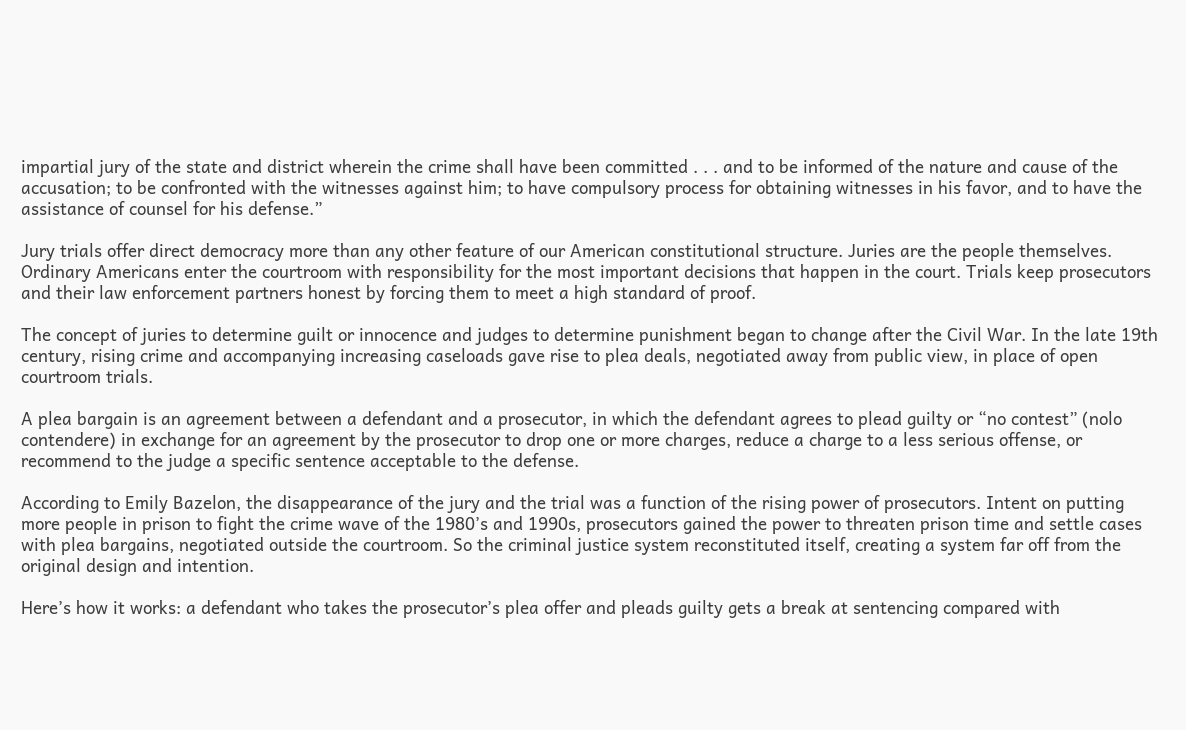impartial jury of the state and district wherein the crime shall have been committed . . . and to be informed of the nature and cause of the accusation; to be confronted with the witnesses against him; to have compulsory process for obtaining witnesses in his favor, and to have the assistance of counsel for his defense.”

Jury trials offer direct democracy more than any other feature of our American constitutional structure. Juries are the people themselves. Ordinary Americans enter the courtroom with responsibility for the most important decisions that happen in the court. Trials keep prosecutors and their law enforcement partners honest by forcing them to meet a high standard of proof.

The concept of juries to determine guilt or innocence and judges to determine punishment began to change after the Civil War. In the late 19th century, rising crime and accompanying increasing caseloads gave rise to plea deals, negotiated away from public view, in place of open courtroom trials.

A plea bargain is an agreement between a defendant and a prosecutor, in which the defendant agrees to plead guilty or “no contest” (nolo contendere) in exchange for an agreement by the prosecutor to drop one or more charges, reduce a charge to a less serious offense, or recommend to the judge a specific sentence acceptable to the defense.

According to Emily Bazelon, the disappearance of the jury and the trial was a function of the rising power of prosecutors. Intent on putting more people in prison to fight the crime wave of the 1980’s and 1990s, prosecutors gained the power to threaten prison time and settle cases with plea bargains, negotiated outside the courtroom. So the criminal justice system reconstituted itself, creating a system far off from the original design and intention.

Here’s how it works: a defendant who takes the prosecutor’s plea offer and pleads guilty gets a break at sentencing compared with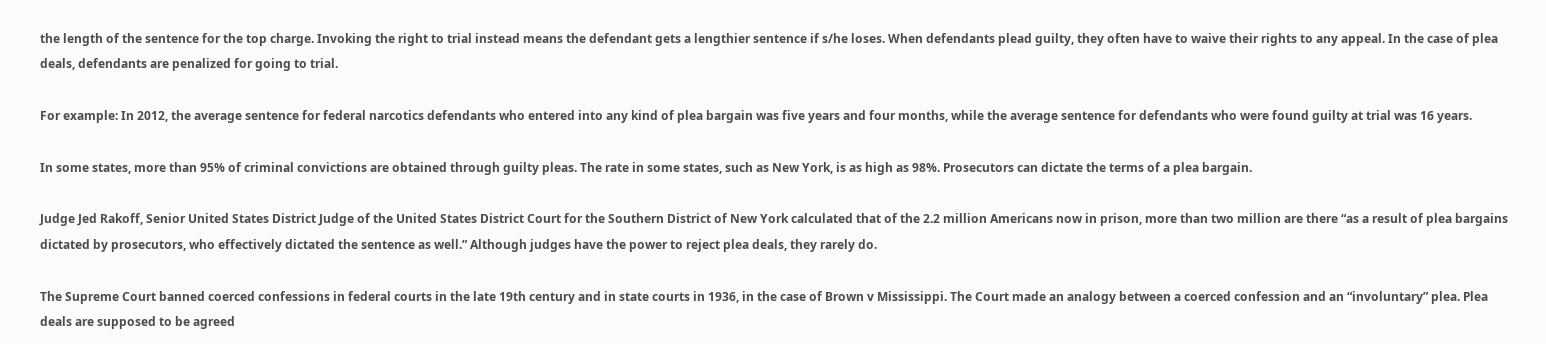the length of the sentence for the top charge. Invoking the right to trial instead means the defendant gets a lengthier sentence if s/he loses. When defendants plead guilty, they often have to waive their rights to any appeal. In the case of plea deals, defendants are penalized for going to trial.

For example: In 2012, the average sentence for federal narcotics defendants who entered into any kind of plea bargain was five years and four months, while the average sentence for defendants who were found guilty at trial was 16 years.

In some states, more than 95% of criminal convictions are obtained through guilty pleas. The rate in some states, such as New York, is as high as 98%. Prosecutors can dictate the terms of a plea bargain.

Judge Jed Rakoff, Senior United States District Judge of the United States District Court for the Southern District of New York calculated that of the 2.2 million Americans now in prison, more than two million are there “as a result of plea bargains dictated by prosecutors, who effectively dictated the sentence as well.” Although judges have the power to reject plea deals, they rarely do.

The Supreme Court banned coerced confessions in federal courts in the late 19th century and in state courts in 1936, in the case of Brown v Mississippi. The Court made an analogy between a coerced confession and an “involuntary” plea. Plea deals are supposed to be agreed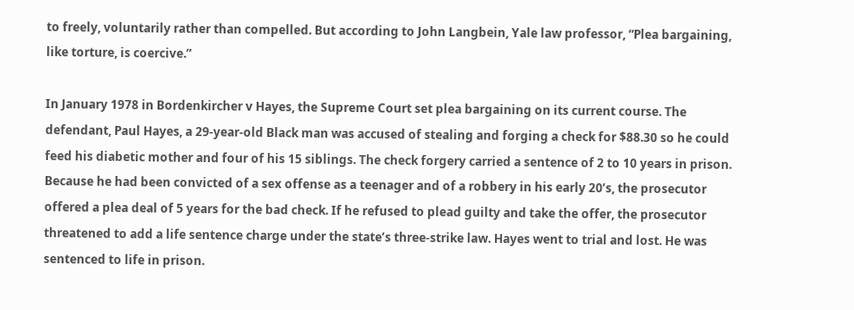to freely, voluntarily rather than compelled. But according to John Langbein, Yale law professor, “Plea bargaining, like torture, is coercive.”

In January 1978 in Bordenkircher v Hayes, the Supreme Court set plea bargaining on its current course. The defendant, Paul Hayes, a 29-year-old Black man was accused of stealing and forging a check for $88.30 so he could feed his diabetic mother and four of his 15 siblings. The check forgery carried a sentence of 2 to 10 years in prison. Because he had been convicted of a sex offense as a teenager and of a robbery in his early 20’s, the prosecutor offered a plea deal of 5 years for the bad check. If he refused to plead guilty and take the offer, the prosecutor threatened to add a life sentence charge under the state’s three-strike law. Hayes went to trial and lost. He was sentenced to life in prison.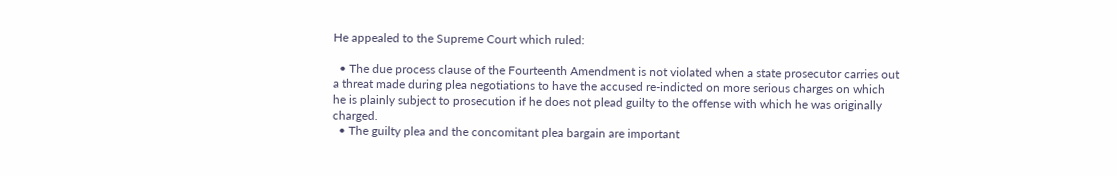He appealed to the Supreme Court which ruled:

  • The due process clause of the Fourteenth Amendment is not violated when a state prosecutor carries out a threat made during plea negotiations to have the accused re-indicted on more serious charges on which he is plainly subject to prosecution if he does not plead guilty to the offense with which he was originally charged.
  • The guilty plea and the concomitant plea bargain are important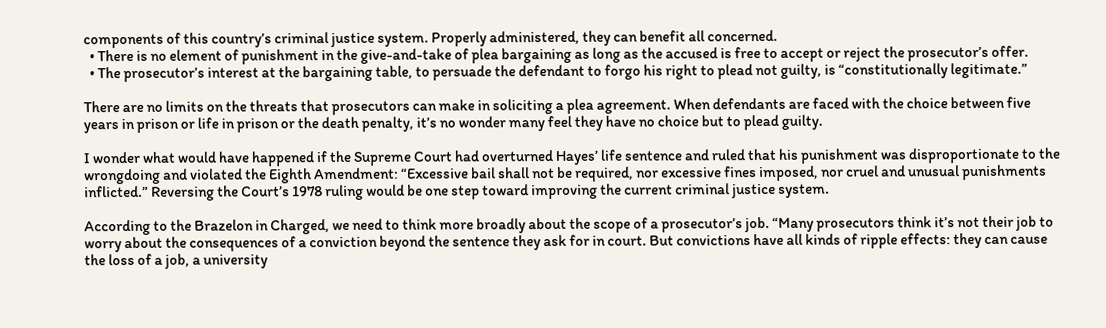components of this country’s criminal justice system. Properly administered, they can benefit all concerned.
  • There is no element of punishment in the give-and-take of plea bargaining as long as the accused is free to accept or reject the prosecutor’s offer.
  • The prosecutor’s interest at the bargaining table, to persuade the defendant to forgo his right to plead not guilty, is “constitutionally legitimate.”

There are no limits on the threats that prosecutors can make in soliciting a plea agreement. When defendants are faced with the choice between five years in prison or life in prison or the death penalty, it’s no wonder many feel they have no choice but to plead guilty.

I wonder what would have happened if the Supreme Court had overturned Hayes’ life sentence and ruled that his punishment was disproportionate to the wrongdoing and violated the Eighth Amendment: “Excessive bail shall not be required, nor excessive fines imposed, nor cruel and unusual punishments inflicted.” Reversing the Court’s 1978 ruling would be one step toward improving the current criminal justice system.

According to the Brazelon in Charged, we need to think more broadly about the scope of a prosecutor’s job. “Many prosecutors think it’s not their job to worry about the consequences of a conviction beyond the sentence they ask for in court. But convictions have all kinds of ripple effects: they can cause the loss of a job, a university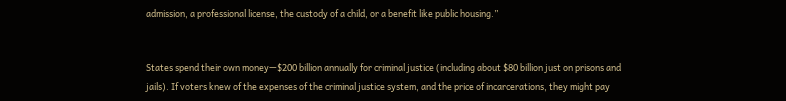admission, a professional license, the custody of a child, or a benefit like public housing.”


States spend their own money—$200 billion annually for criminal justice (including about $80 billion just on prisons and jails). If voters knew of the expenses of the criminal justice system, and the price of incarcerations, they might pay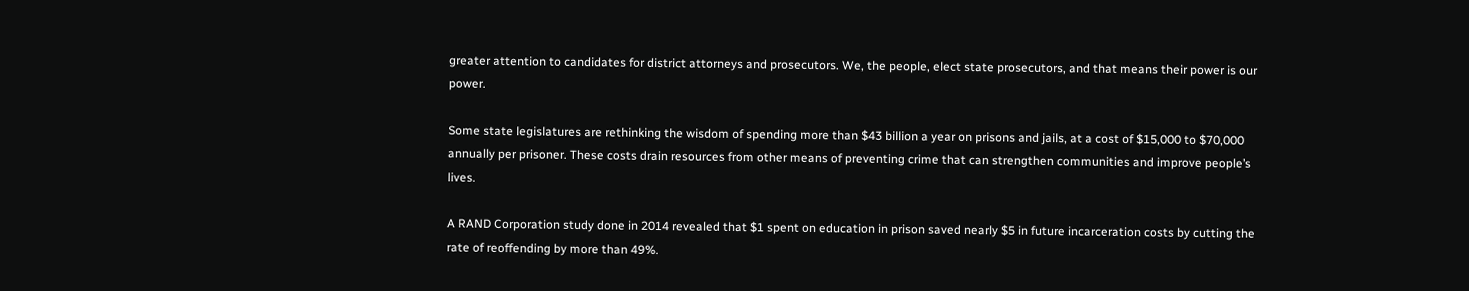greater attention to candidates for district attorneys and prosecutors. We, the people, elect state prosecutors, and that means their power is our power.

Some state legislatures are rethinking the wisdom of spending more than $43 billion a year on prisons and jails, at a cost of $15,000 to $70,000 annually per prisoner. These costs drain resources from other means of preventing crime that can strengthen communities and improve people’s lives.

A RAND Corporation study done in 2014 revealed that $1 spent on education in prison saved nearly $5 in future incarceration costs by cutting the rate of reoffending by more than 49%.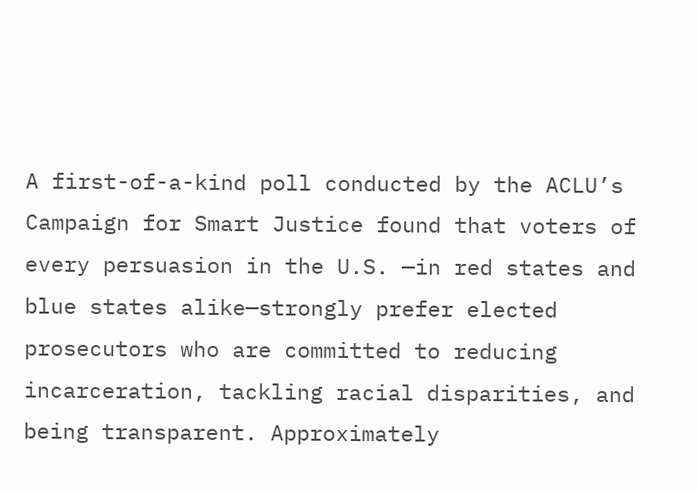A first-of-a-kind poll conducted by the ACLU’s Campaign for Smart Justice found that voters of every persuasion in the U.S. —in red states and blue states alike—strongly prefer elected prosecutors who are committed to reducing incarceration, tackling racial disparities, and being transparent. Approximately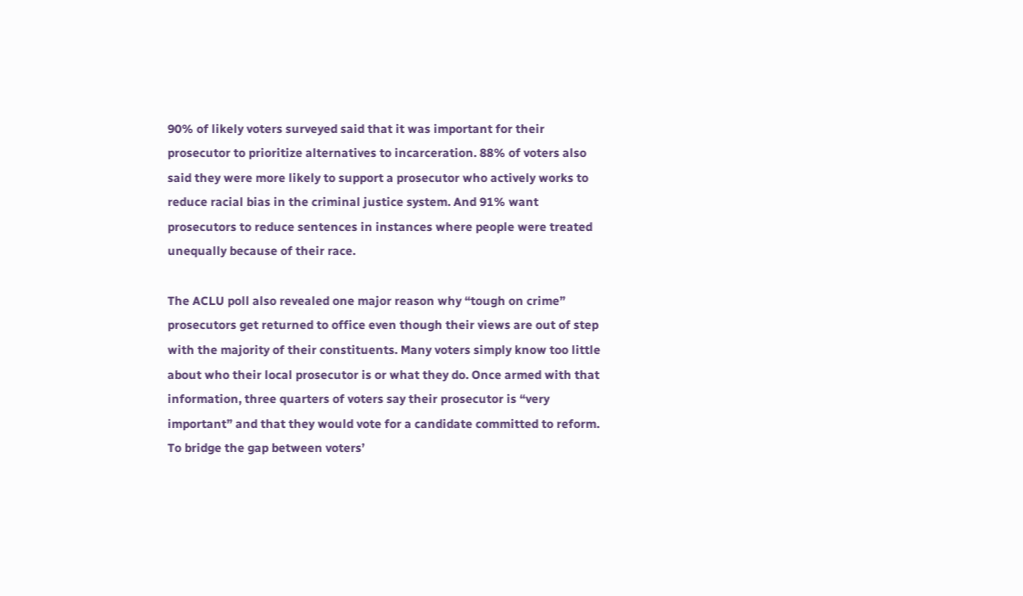90% of likely voters surveyed said that it was important for their prosecutor to prioritize alternatives to incarceration. 88% of voters also said they were more likely to support a prosecutor who actively works to reduce racial bias in the criminal justice system. And 91% want prosecutors to reduce sentences in instances where people were treated unequally because of their race.

The ACLU poll also revealed one major reason why “tough on crime” prosecutors get returned to office even though their views are out of step with the majority of their constituents. Many voters simply know too little about who their local prosecutor is or what they do. Once armed with that information, three quarters of voters say their prosecutor is “very important” and that they would vote for a candidate committed to reform. To bridge the gap between voters’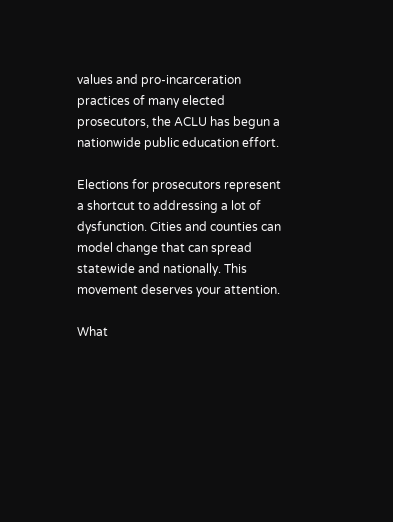values and pro-incarceration practices of many elected prosecutors, the ACLU has begun a nationwide public education effort.

Elections for prosecutors represent a shortcut to addressing a lot of dysfunction. Cities and counties can model change that can spread statewide and nationally. This movement deserves your attention.

What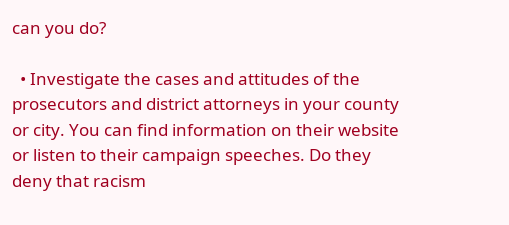can you do?

  • Investigate the cases and attitudes of the prosecutors and district attorneys in your county or city. You can find information on their website or listen to their campaign speeches. Do they deny that racism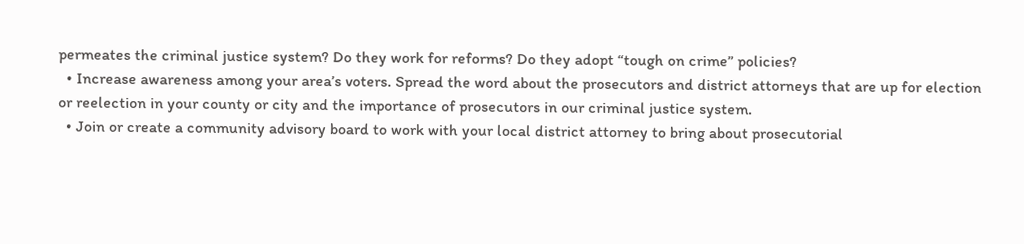permeates the criminal justice system? Do they work for reforms? Do they adopt “tough on crime” policies?
  • Increase awareness among your area’s voters. Spread the word about the prosecutors and district attorneys that are up for election or reelection in your county or city and the importance of prosecutors in our criminal justice system.
  • Join or create a community advisory board to work with your local district attorney to bring about prosecutorial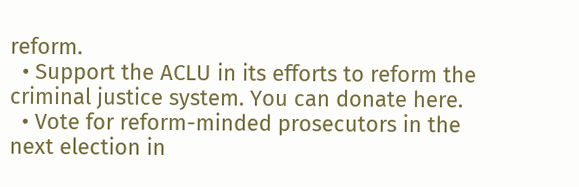reform.
  • Support the ACLU in its efforts to reform the criminal justice system. You can donate here.
  • Vote for reform-minded prosecutors in the next election in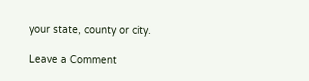your state, county or city.

Leave a Comment